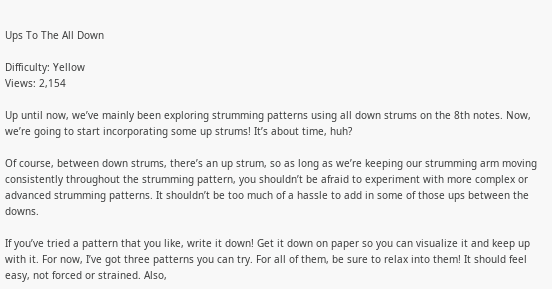Ups To The All Down

Difficulty: Yellow
Views: 2,154

Up until now, we’ve mainly been exploring strumming patterns using all down strums on the 8th notes. Now, we’re going to start incorporating some up strums! It’s about time, huh?

Of course, between down strums, there’s an up strum, so as long as we’re keeping our strumming arm moving consistently throughout the strumming pattern, you shouldn’t be afraid to experiment with more complex or advanced strumming patterns. It shouldn’t be too much of a hassle to add in some of those ups between the downs.

If you’ve tried a pattern that you like, write it down! Get it down on paper so you can visualize it and keep up with it. For now, I’ve got three patterns you can try. For all of them, be sure to relax into them! It should feel easy, not forced or strained. Also,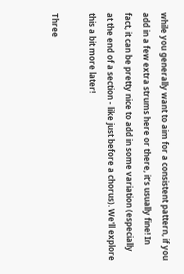while you generally want to aim for a consistent pattern, if you add in a few extra strums here or there, it’s usually fine! In fact, it can be pretty nice to add in some variation (especially at the end of a section - like just before a chorus). We'll explore this a bit more later!

Three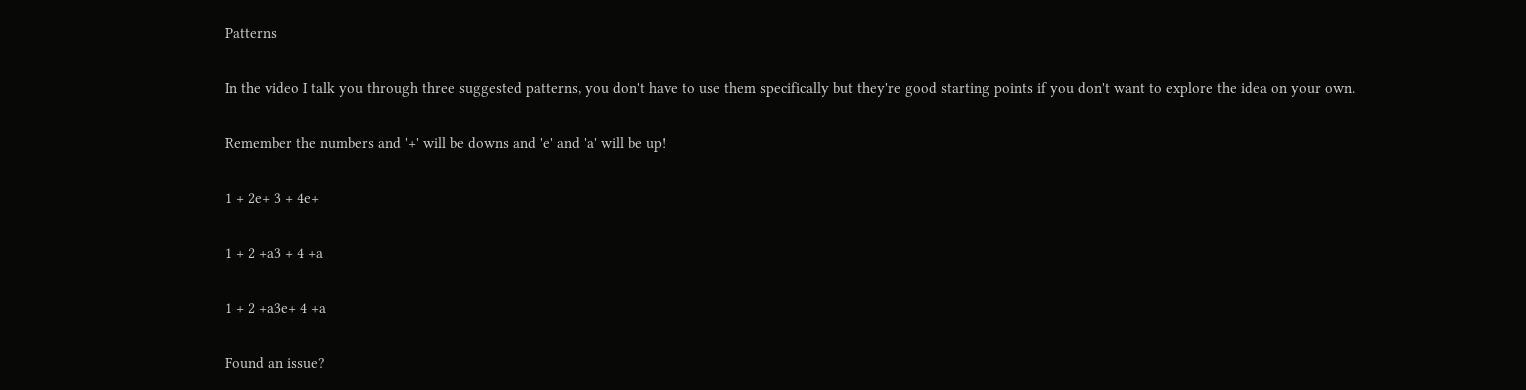Patterns

In the video I talk you through three suggested patterns, you don't have to use them specifically but they're good starting points if you don't want to explore the idea on your own.

Remember the numbers and '+' will be downs and 'e' and 'a' will be up!

1 + 2e+ 3 + 4e+

1 + 2 +a3 + 4 +a

1 + 2 +a3e+ 4 +a

Found an issue?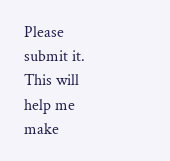Please submit it. This will help me make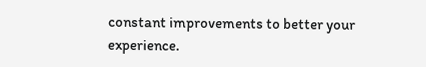constant improvements to better your experience.